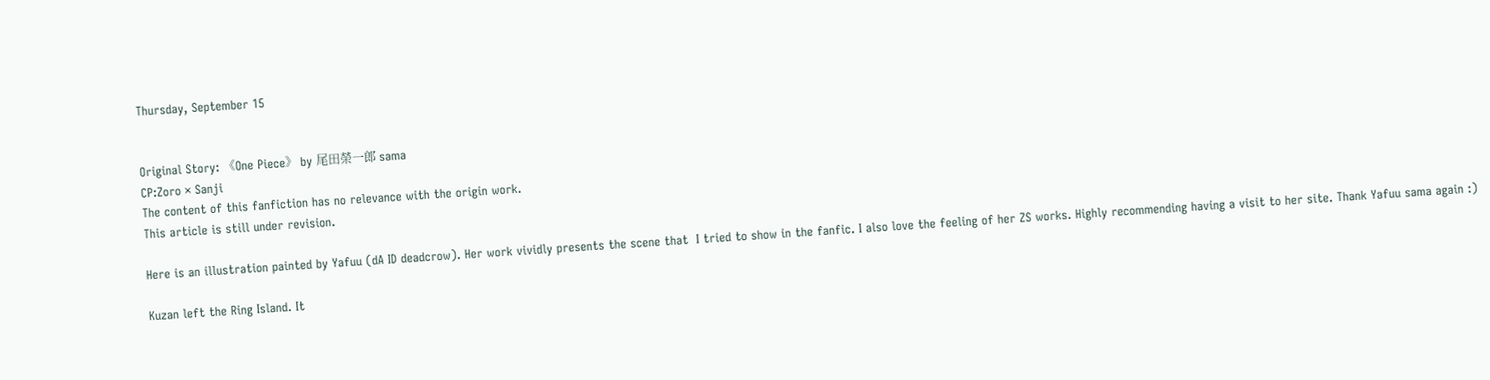Thursday, September 15


Original Story: 《One Piece》 by 尾田榮一郎 sama
CP:Zoro × Sanji
The content of this fanfiction has no relevance with the origin work.
This article is still under revision.

Here is an illustration painted by Yafuu (dA ID deadcrow). Her work vividly presents the scene that  I tried to show in the fanfic. I also love the feeling of her ZS works. Highly recommending having a visit to her site. Thank Yafuu sama again :)

Kuzan left the Ring Island. It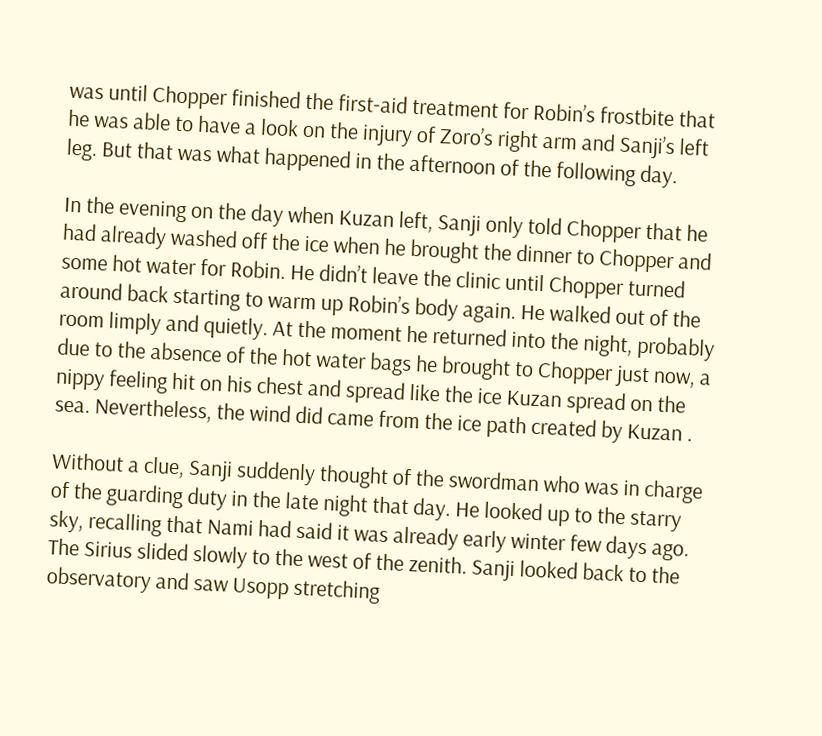was until Chopper finished the first-aid treatment for Robin’s frostbite that he was able to have a look on the injury of Zoro’s right arm and Sanji’s left leg. But that was what happened in the afternoon of the following day.

In the evening on the day when Kuzan left, Sanji only told Chopper that he had already washed off the ice when he brought the dinner to Chopper and some hot water for Robin. He didn’t leave the clinic until Chopper turned around back starting to warm up Robin’s body again. He walked out of the room limply and quietly. At the moment he returned into the night, probably due to the absence of the hot water bags he brought to Chopper just now, a nippy feeling hit on his chest and spread like the ice Kuzan spread on the sea. Nevertheless, the wind did came from the ice path created by Kuzan .

Without a clue, Sanji suddenly thought of the swordman who was in charge of the guarding duty in the late night that day. He looked up to the starry sky, recalling that Nami had said it was already early winter few days ago. The Sirius slided slowly to the west of the zenith. Sanji looked back to the observatory and saw Usopp stretching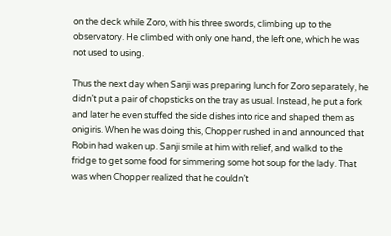on the deck while Zoro, with his three swords, climbing up to the observatory. He climbed with only one hand, the left one, which he was not used to using.

Thus the next day when Sanji was preparing lunch for Zoro separately, he didn’t put a pair of chopsticks on the tray as usual. Instead, he put a fork and later he even stuffed the side dishes into rice and shaped them as onigiris. When he was doing this, Chopper rushed in and announced that Robin had waken up. Sanji smile at him with relief, and walkd to the fridge to get some food for simmering some hot soup for the lady. That was when Chopper realized that he couldn’t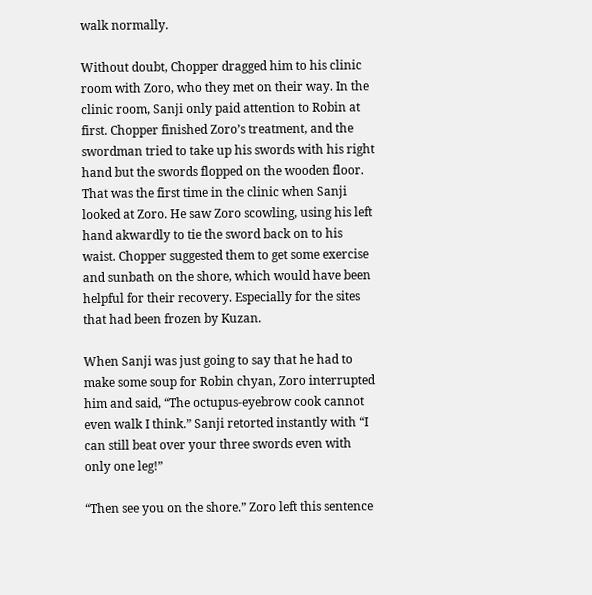walk normally.

Without doubt, Chopper dragged him to his clinic room with Zoro, who they met on their way. In the clinic room, Sanji only paid attention to Robin at first. Chopper finished Zoro’s treatment, and the swordman tried to take up his swords with his right hand but the swords flopped on the wooden floor. That was the first time in the clinic when Sanji looked at Zoro. He saw Zoro scowling, using his left hand akwardly to tie the sword back on to his waist. Chopper suggested them to get some exercise and sunbath on the shore, which would have been helpful for their recovery. Especially for the sites that had been frozen by Kuzan.

When Sanji was just going to say that he had to make some soup for Robin chyan, Zoro interrupted him and said, “The octupus-eyebrow cook cannot even walk I think.” Sanji retorted instantly with “I can still beat over your three swords even with only one leg!”

“Then see you on the shore.” Zoro left this sentence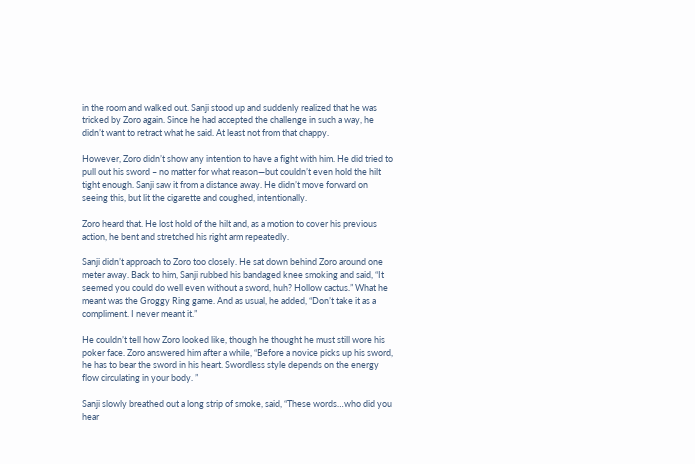in the room and walked out. Sanji stood up and suddenly realized that he was tricked by Zoro again. Since he had accepted the challenge in such a way, he didn’t want to retract what he said. At least not from that chappy.

However, Zoro didn’t show any intention to have a fight with him. He did tried to pull out his sword – no matter for what reason—but couldn’t even hold the hilt tight enough. Sanji saw it from a distance away. He didn’t move forward on seeing this, but lit the cigarette and coughed, intentionally.

Zoro heard that. He lost hold of the hilt and, as a motion to cover his previous action, he bent and stretched his right arm repeatedly.

Sanji didn’t approach to Zoro too closely. He sat down behind Zoro around one meter away. Back to him, Sanji rubbed his bandaged knee smoking and said, “It seemed you could do well even without a sword, huh? Hollow cactus.” What he meant was the Groggy Ring game. And as usual, he added, “Don’t take it as a compliment. I never meant it.”

He couldn’t tell how Zoro looked like, though he thought he must still wore his poker face. Zoro answered him after a while, “Before a novice picks up his sword, he has to bear the sword in his heart. Swordless style depends on the energy flow circulating in your body. ”

Sanji slowly breathed out a long strip of smoke, said, “These words…who did you hear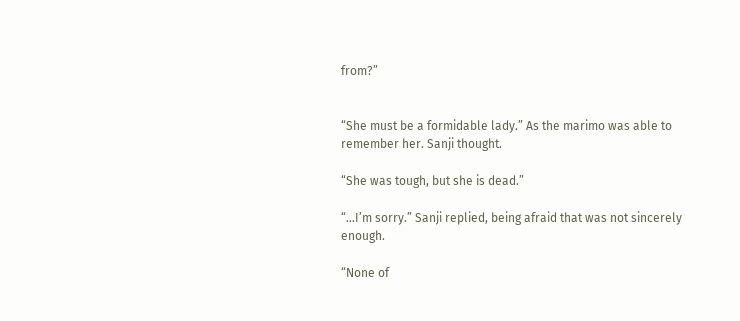from?”


“She must be a formidable lady.” As the marimo was able to remember her. Sanji thought.

“She was tough, but she is dead.”

“…I’m sorry.” Sanji replied, being afraid that was not sincerely enough.

“None of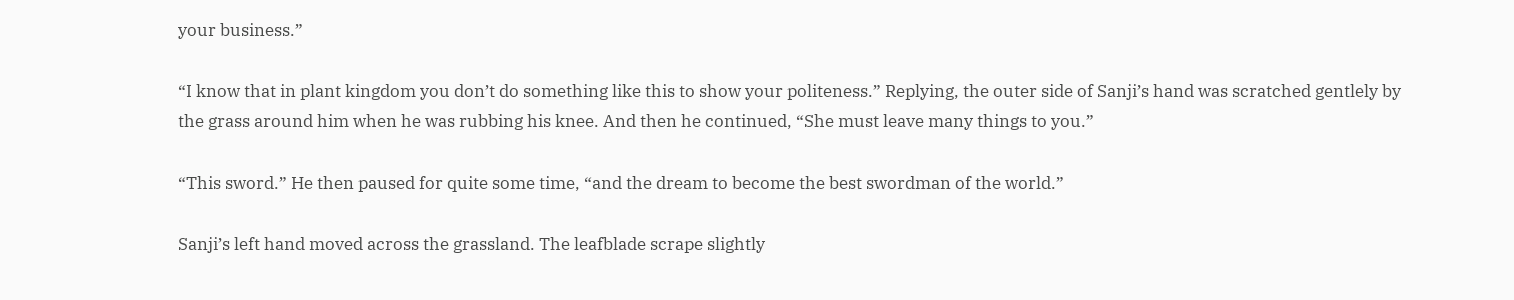your business.”

“I know that in plant kingdom you don’t do something like this to show your politeness.” Replying, the outer side of Sanji’s hand was scratched gentlely by the grass around him when he was rubbing his knee. And then he continued, “She must leave many things to you.”

“This sword.” He then paused for quite some time, “and the dream to become the best swordman of the world.”

Sanji’s left hand moved across the grassland. The leafblade scrape slightly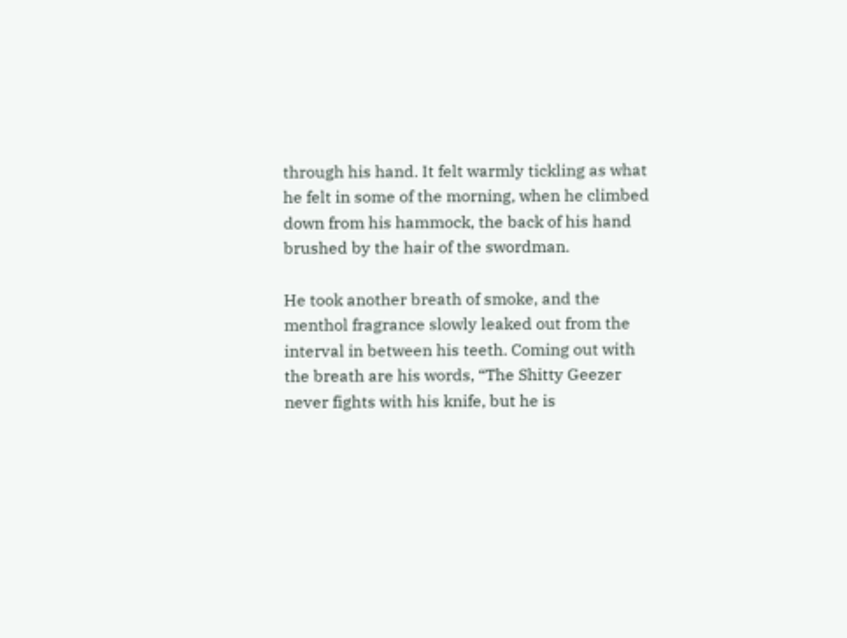through his hand. It felt warmly tickling as what he felt in some of the morning, when he climbed down from his hammock, the back of his hand brushed by the hair of the swordman.

He took another breath of smoke, and the menthol fragrance slowly leaked out from the interval in between his teeth. Coming out with the breath are his words, “The Shitty Geezer never fights with his knife, but he is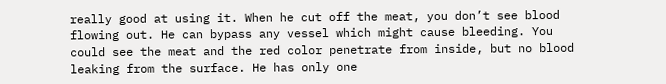really good at using it. When he cut off the meat, you don’t see blood flowing out. He can bypass any vessel which might cause bleeding. You could see the meat and the red color penetrate from inside, but no blood leaking from the surface. He has only one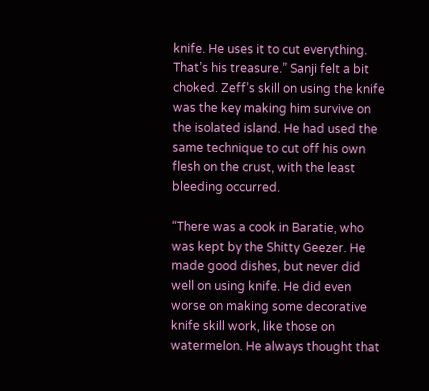knife. He uses it to cut everything. That’s his treasure.” Sanji felt a bit choked. Zeff’s skill on using the knife was the key making him survive on the isolated island. He had used the same technique to cut off his own flesh on the crust, with the least bleeding occurred.

“There was a cook in Baratie, who was kept by the Shitty Geezer. He made good dishes, but never did well on using knife. He did even worse on making some decorative knife skill work, like those on watermelon. He always thought that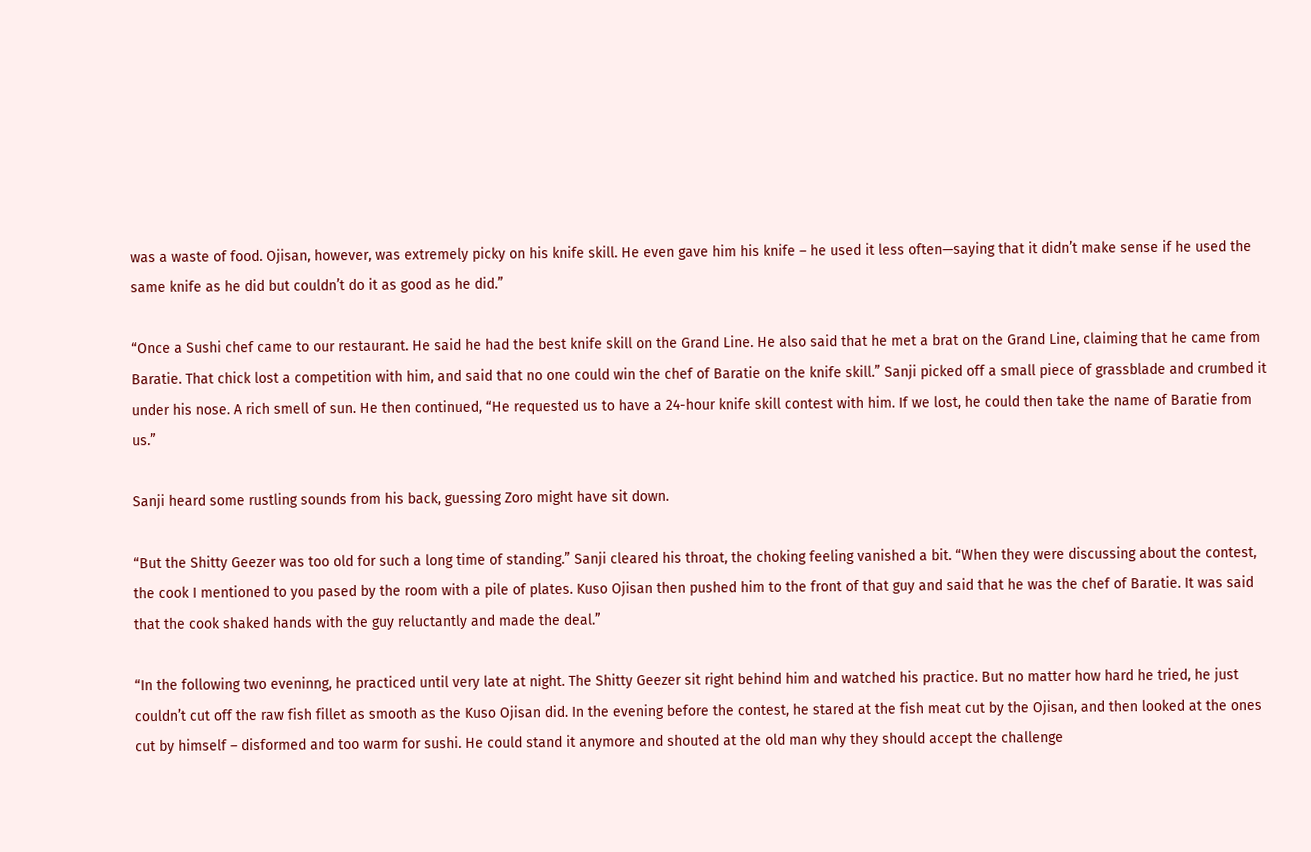was a waste of food. Ojisan, however, was extremely picky on his knife skill. He even gave him his knife – he used it less often—saying that it didn’t make sense if he used the same knife as he did but couldn’t do it as good as he did.”

“Once a Sushi chef came to our restaurant. He said he had the best knife skill on the Grand Line. He also said that he met a brat on the Grand Line, claiming that he came from Baratie. That chick lost a competition with him, and said that no one could win the chef of Baratie on the knife skill.” Sanji picked off a small piece of grassblade and crumbed it under his nose. A rich smell of sun. He then continued, “He requested us to have a 24-hour knife skill contest with him. If we lost, he could then take the name of Baratie from us.”

Sanji heard some rustling sounds from his back, guessing Zoro might have sit down.

“But the Shitty Geezer was too old for such a long time of standing.” Sanji cleared his throat, the choking feeling vanished a bit. “When they were discussing about the contest, the cook I mentioned to you pased by the room with a pile of plates. Kuso Ojisan then pushed him to the front of that guy and said that he was the chef of Baratie. It was said that the cook shaked hands with the guy reluctantly and made the deal.”

“In the following two eveninng, he practiced until very late at night. The Shitty Geezer sit right behind him and watched his practice. But no matter how hard he tried, he just couldn’t cut off the raw fish fillet as smooth as the Kuso Ojisan did. In the evening before the contest, he stared at the fish meat cut by the Ojisan, and then looked at the ones cut by himself – disformed and too warm for sushi. He could stand it anymore and shouted at the old man why they should accept the challenge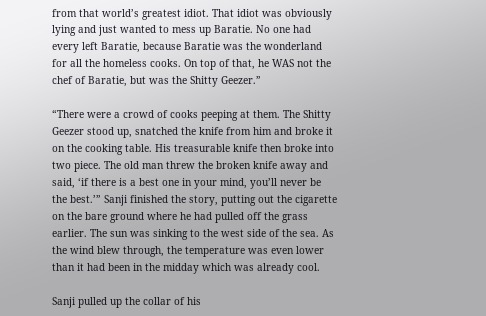from that world’s greatest idiot. That idiot was obviously lying and just wanted to mess up Baratie. No one had every left Baratie, because Baratie was the wonderland for all the homeless cooks. On top of that, he WAS not the chef of Baratie, but was the Shitty Geezer.”

“There were a crowd of cooks peeping at them. The Shitty Geezer stood up, snatched the knife from him and broke it on the cooking table. His treasurable knife then broke into two piece. The old man threw the broken knife away and said, ‘if there is a best one in your mind, you’ll never be the best.’” Sanji finished the story, putting out the cigarette on the bare ground where he had pulled off the grass earlier. The sun was sinking to the west side of the sea. As the wind blew through, the temperature was even lower than it had been in the midday which was already cool.

Sanji pulled up the collar of his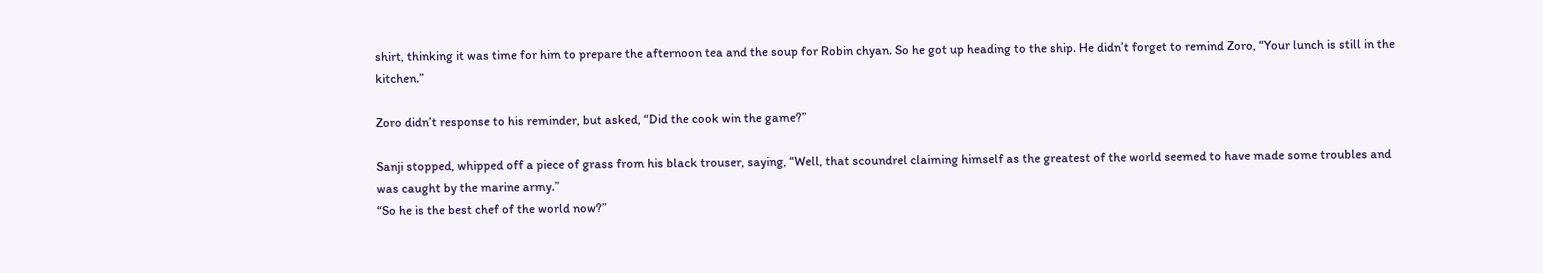shirt, thinking it was time for him to prepare the afternoon tea and the soup for Robin chyan. So he got up heading to the ship. He didn’t forget to remind Zoro, “Your lunch is still in the kitchen.”

Zoro didn’t response to his reminder, but asked, “Did the cook win the game?”

Sanji stopped, whipped off a piece of grass from his black trouser, saying, “Well, that scoundrel claiming himself as the greatest of the world seemed to have made some troubles and was caught by the marine army.”
“So he is the best chef of the world now?”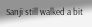Sanji still walked a bit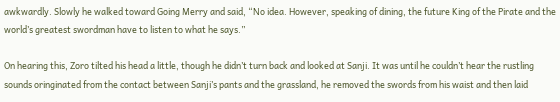awkwardly. Slowly he walked toward Going Merry and said, “No idea. However, speaking of dining, the future King of the Pirate and the world’s greatest swordman have to listen to what he says.”

On hearing this, Zoro tilted his head a little, though he didn’t turn back and looked at Sanji. It was until he couldn’t hear the rustling sounds oringinated from the contact between Sanji’s pants and the grassland, he removed the swords from his waist and then laid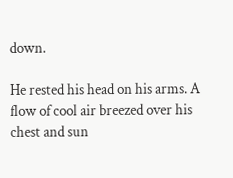down.

He rested his head on his arms. A flow of cool air breezed over his chest and sun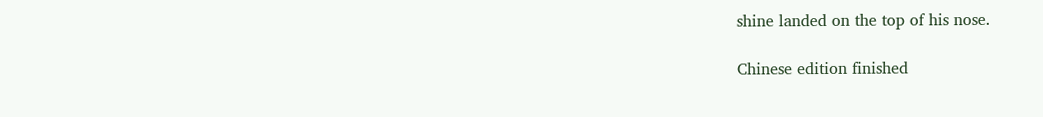shine landed on the top of his nose.

Chinese edition finished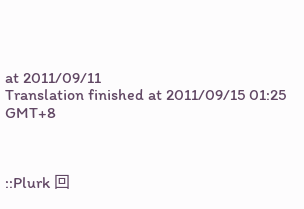at 2011/09/11
Translation finished at 2011/09/15 01:25 GMT+8



::Plurk 回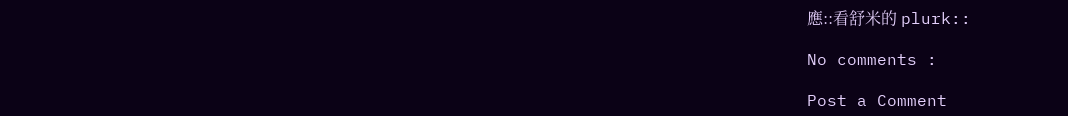應::看舒米的 plurk::

No comments :

Post a Comment